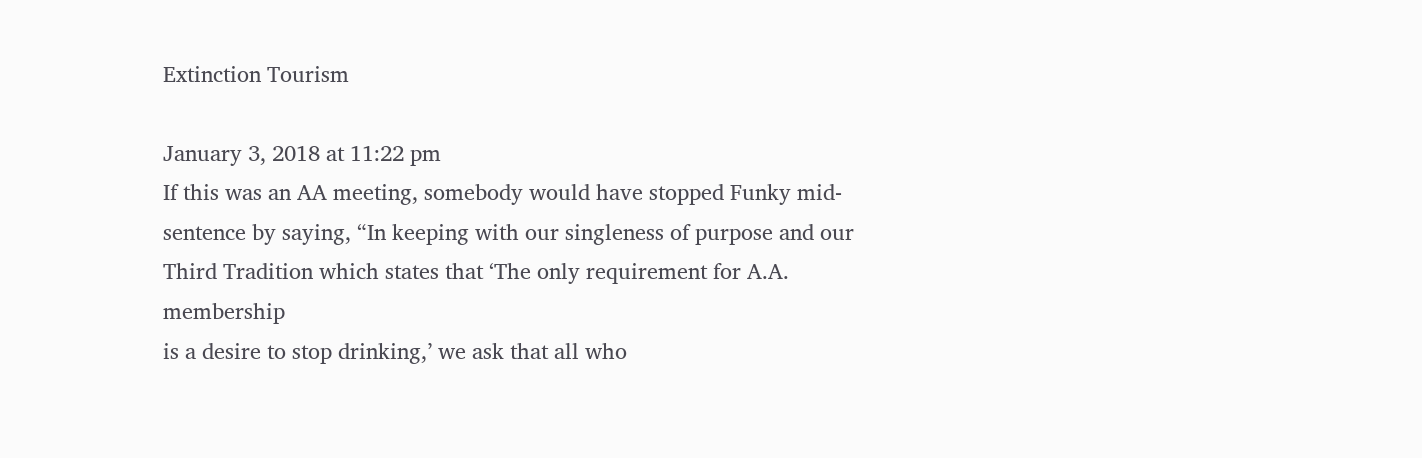Extinction Tourism

January 3, 2018 at 11:22 pm
If this was an AA meeting, somebody would have stopped Funky mid-sentence by saying, “In keeping with our singleness of purpose and our Third Tradition which states that ‘The only requirement for A.A. membership
is a desire to stop drinking,’ we ask that all who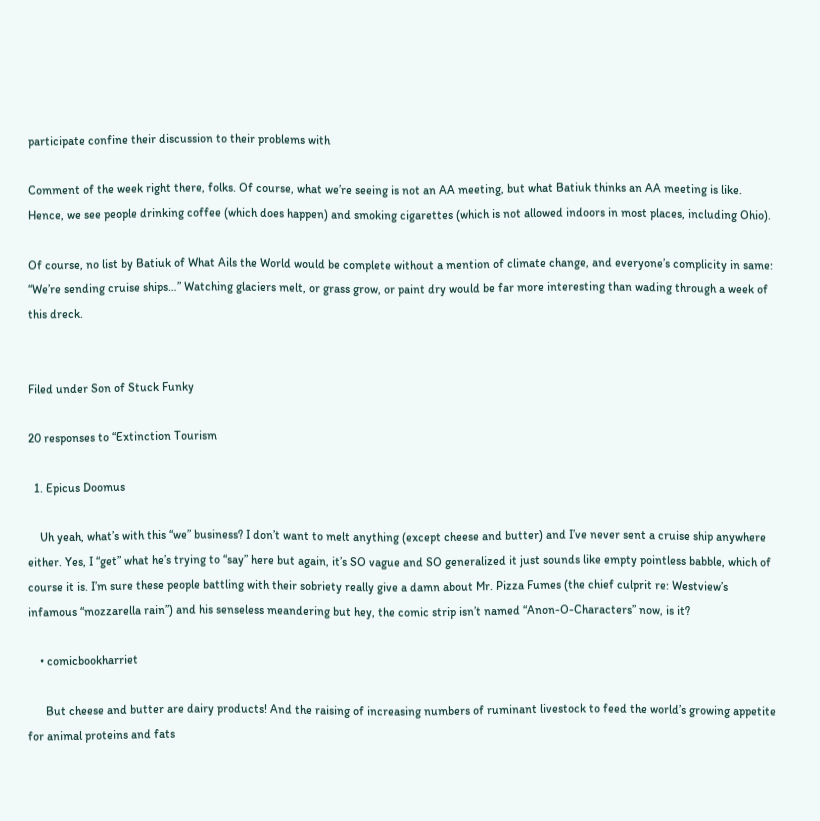participate confine their discussion to their problems with

Comment of the week right there, folks. Of course, what we’re seeing is not an AA meeting, but what Batiuk thinks an AA meeting is like. Hence, we see people drinking coffee (which does happen) and smoking cigarettes (which is not allowed indoors in most places, including Ohio).

Of course, no list by Batiuk of What Ails the World would be complete without a mention of climate change, and everyone’s complicity in same: “We’re sending cruise ships…” Watching glaciers melt, or grass grow, or paint dry would be far more interesting than wading through a week of this dreck.


Filed under Son of Stuck Funky

20 responses to “Extinction Tourism

  1. Epicus Doomus

    Uh yeah, what’s with this “we” business? I don’t want to melt anything (except cheese and butter) and I’ve never sent a cruise ship anywhere either. Yes, I “get” what he’s trying to “say” here but again, it’s SO vague and SO generalized it just sounds like empty pointless babble, which of course it is. I’m sure these people battling with their sobriety really give a damn about Mr. Pizza Fumes (the chief culprit re: Westview’s infamous “mozzarella rain”) and his senseless meandering but hey, the comic strip isn’t named “Anon-O-Characters” now, is it?

    • comicbookharriet

      But cheese and butter are dairy products! And the raising of increasing numbers of ruminant livestock to feed the world’s growing appetite for animal proteins and fats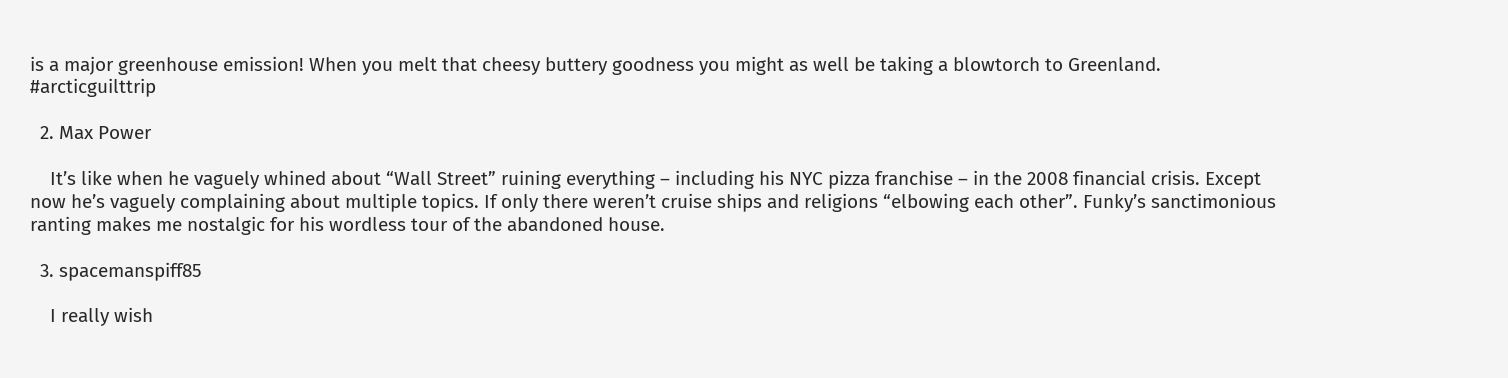is a major greenhouse emission! When you melt that cheesy buttery goodness you might as well be taking a blowtorch to Greenland. #arcticguilttrip

  2. Max Power

    It’s like when he vaguely whined about “Wall Street” ruining everything – including his NYC pizza franchise – in the 2008 financial crisis. Except now he’s vaguely complaining about multiple topics. If only there weren’t cruise ships and religions “elbowing each other”. Funky’s sanctimonious ranting makes me nostalgic for his wordless tour of the abandoned house.

  3. spacemanspiff85

    I really wish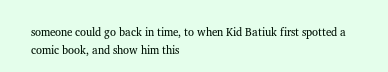someone could go back in time, to when Kid Batiuk first spotted a comic book, and show him this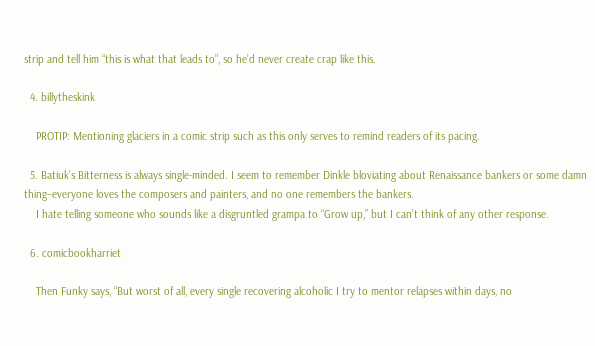strip and tell him “this is what that leads to”, so he’d never create crap like this.

  4. billytheskink

    PROTIP: Mentioning glaciers in a comic strip such as this only serves to remind readers of its pacing.

  5. Batiuk’s Bitterness is always single-minded. I seem to remember Dinkle bloviating about Renaissance bankers or some damn thing–everyone loves the composers and painters, and no one remembers the bankers.
    I hate telling someone who sounds like a disgruntled grampa to “Grow up,” but I can’t think of any other response.

  6. comicbookharriet

    Then Funky says, “But worst of all, every single recovering alcoholic I try to mentor relapses within days, no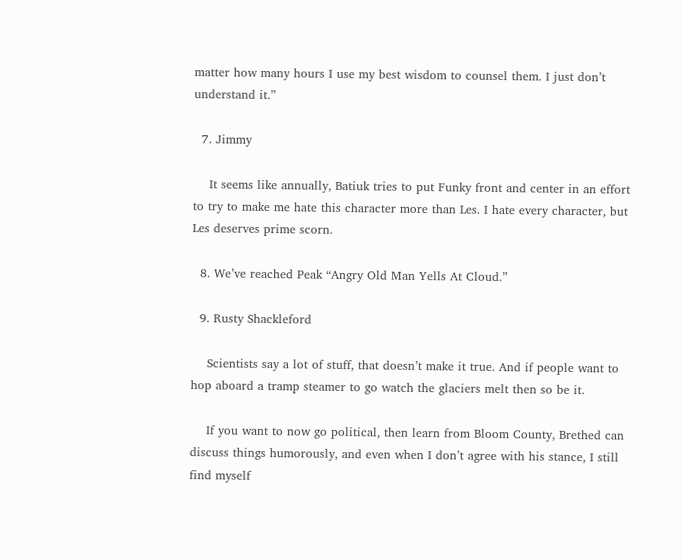matter how many hours I use my best wisdom to counsel them. I just don’t understand it.”

  7. Jimmy

    It seems like annually, Batiuk tries to put Funky front and center in an effort to try to make me hate this character more than Les. I hate every character, but Les deserves prime scorn.

  8. We’ve reached Peak “Angry Old Man Yells At Cloud.”

  9. Rusty Shackleford

    Scientists say a lot of stuff, that doesn’t make it true. And if people want to hop aboard a tramp steamer to go watch the glaciers melt then so be it.

    If you want to now go political, then learn from Bloom County, Brethed can discuss things humorously, and even when I don’t agree with his stance, I still find myself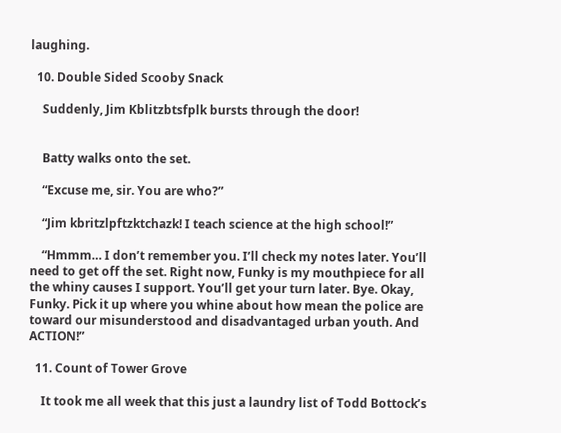laughing.

  10. Double Sided Scooby Snack

    Suddenly, Jim Kblitzbtsfplk bursts through the door!


    Batty walks onto the set.

    “Excuse me, sir. You are who?”

    “Jim kbritzlpftzktchazk! I teach science at the high school!”

    “Hmmm… I don’t remember you. I’ll check my notes later. You’ll need to get off the set. Right now, Funky is my mouthpiece for all the whiny causes I support. You’ll get your turn later. Bye. Okay, Funky. Pick it up where you whine about how mean the police are toward our misunderstood and disadvantaged urban youth. And ACTION!”

  11. Count of Tower Grove

    It took me all week that this just a laundry list of Todd Bottock’s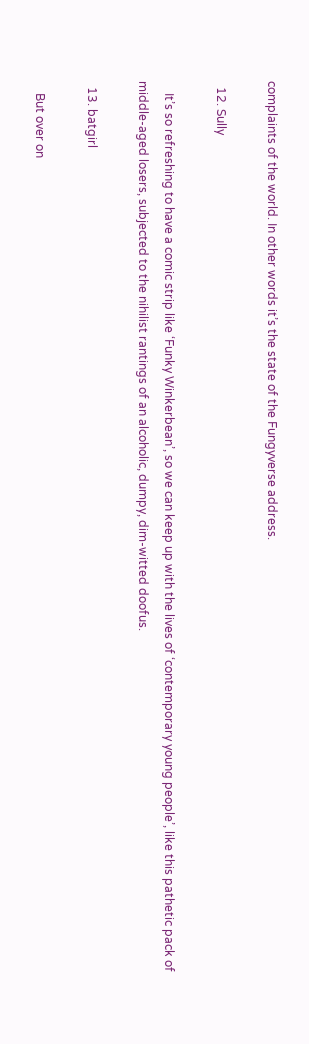complaints of the world. In other words it’s the state of the Fungyverse address.

  12. Sully

    It’s so refreshing to have a comic strip like ‘Funky Winkerbean’, so we can keep up with the lives of ‘contemporary young people’, like this pathetic pack of middle-aged losers, subjected to the nihilist rantings of an alcoholic, dumpy, dim-witted doofus.

  13. batgirl

    But over on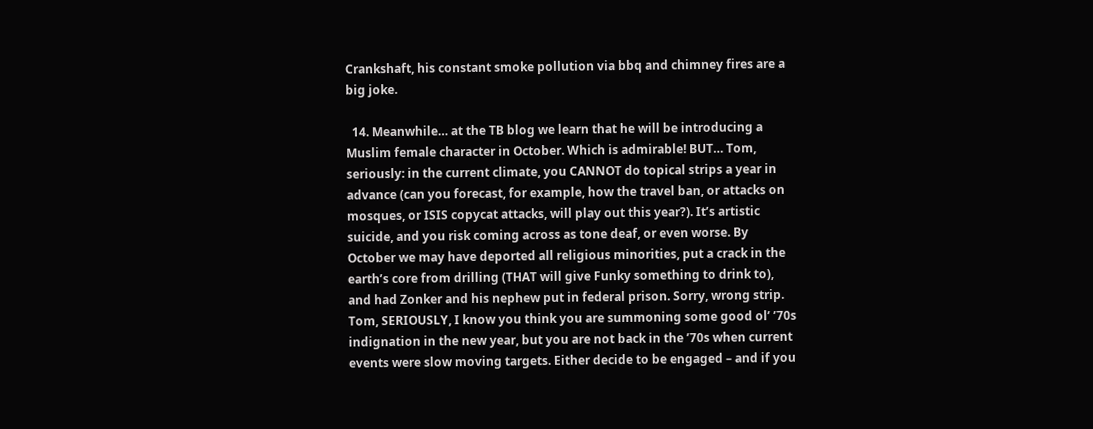Crankshaft, his constant smoke pollution via bbq and chimney fires are a big joke.

  14. Meanwhile… at the TB blog we learn that he will be introducing a Muslim female character in October. Which is admirable! BUT… Tom, seriously: in the current climate, you CANNOT do topical strips a year in advance (can you forecast, for example, how the travel ban, or attacks on mosques, or ISIS copycat attacks, will play out this year?). It’s artistic suicide, and you risk coming across as tone deaf, or even worse. By October we may have deported all religious minorities, put a crack in the earth’s core from drilling (THAT will give Funky something to drink to), and had Zonker and his nephew put in federal prison. Sorry, wrong strip. Tom, SERIOUSLY, I know you think you are summoning some good ol’ ’70s indignation in the new year, but you are not back in the ’70s when current events were slow moving targets. Either decide to be engaged – and if you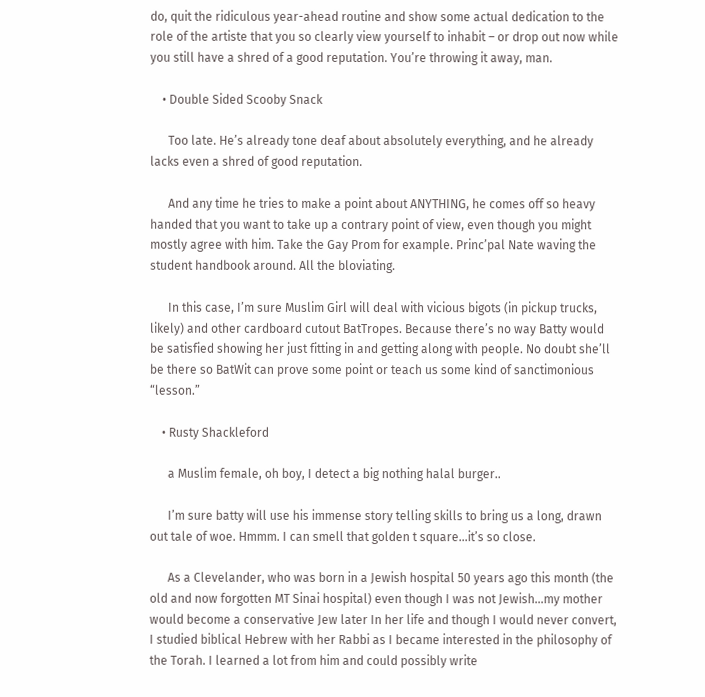do, quit the ridiculous year-ahead routine and show some actual dedication to the role of the artiste that you so clearly view yourself to inhabit – or drop out now while you still have a shred of a good reputation. You’re throwing it away, man.

    • Double Sided Scooby Snack

      Too late. He’s already tone deaf about absolutely everything, and he already lacks even a shred of good reputation.

      And any time he tries to make a point about ANYTHING, he comes off so heavy handed that you want to take up a contrary point of view, even though you might mostly agree with him. Take the Gay Prom for example. Princ’pal Nate waving the student handbook around. All the bloviating.

      In this case, I’m sure Muslim Girl will deal with vicious bigots (in pickup trucks, likely) and other cardboard cutout BatTropes. Because there’s no way Batty would be satisfied showing her just fitting in and getting along with people. No doubt she’ll be there so BatWit can prove some point or teach us some kind of sanctimonious “lesson.”

    • Rusty Shackleford

      a Muslim female, oh boy, I detect a big nothing halal burger..

      I’m sure batty will use his immense story telling skills to bring us a long, drawn out tale of woe. Hmmm. I can smell that golden t square…it’s so close.

      As a Clevelander, who was born in a Jewish hospital 50 years ago this month (the old and now forgotten MT Sinai hospital) even though I was not Jewish…my mother would become a conservative Jew later In her life and though I would never convert, I studied biblical Hebrew with her Rabbi as I became interested in the philosophy of the Torah. I learned a lot from him and could possibly write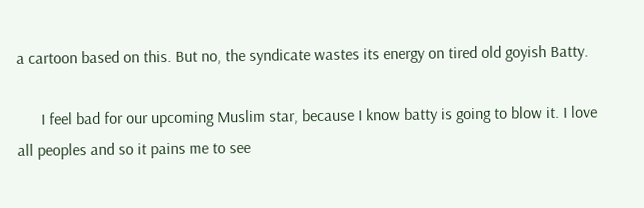a cartoon based on this. But no, the syndicate wastes its energy on tired old goyish Batty.

      I feel bad for our upcoming Muslim star, because I know batty is going to blow it. I love all peoples and so it pains me to see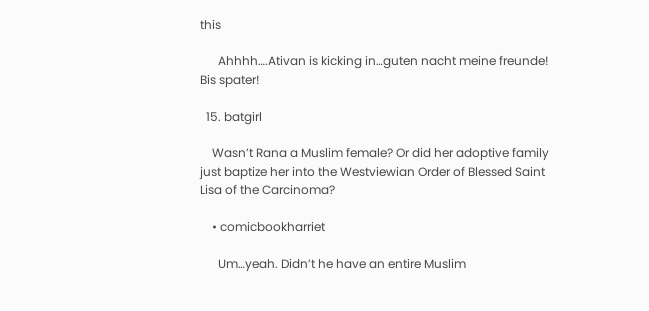this

      Ahhhh….Ativan is kicking in…guten nacht meine freunde! Bis spater!

  15. batgirl

    Wasn’t Rana a Muslim female? Or did her adoptive family just baptize her into the Westviewian Order of Blessed Saint Lisa of the Carcinoma?

    • comicbookharriet

      Um…yeah. Didn’t he have an entire Muslim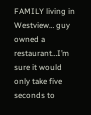FAMILY living in Westview… guy owned a restaurant…I’m sure it would only take five seconds to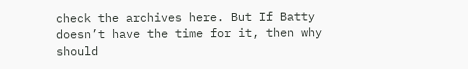check the archives here. But If Batty doesn’t have the time for it, then why should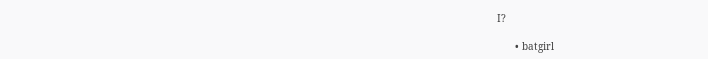I?

      • batgirl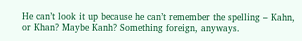He can’t look it up because he can’t remember the spelling – Kahn, or Khan? Maybe Kanh? Something foreign, anyways.